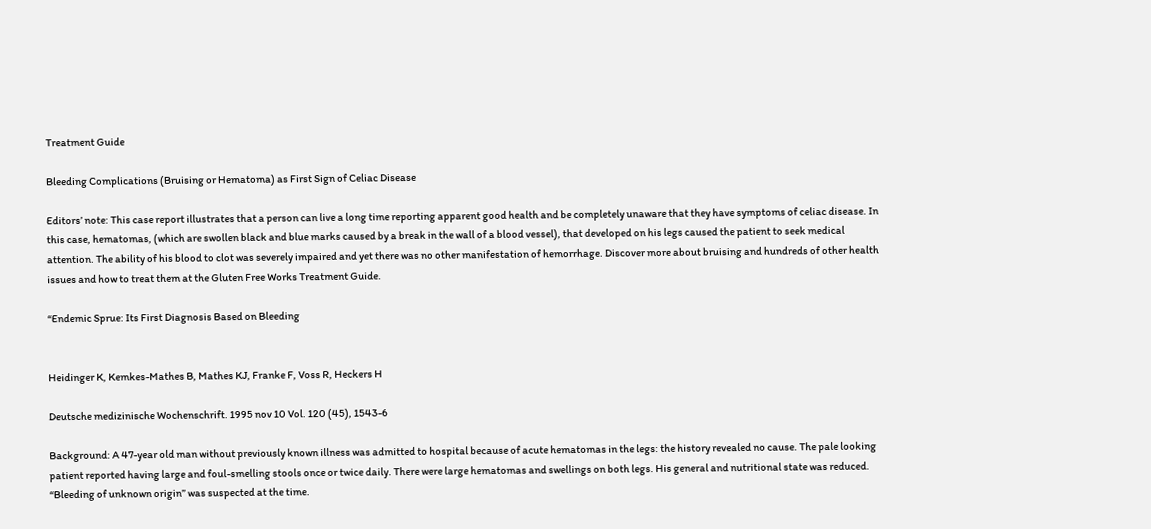Treatment Guide

Bleeding Complications (Bruising or Hematoma) as First Sign of Celiac Disease

Editors’ note: This case report illustrates that a person can live a long time reporting apparent good health and be completely unaware that they have symptoms of celiac disease. In this case, hematomas, (which are swollen black and blue marks caused by a break in the wall of a blood vessel), that developed on his legs caused the patient to seek medical attention. The ability of his blood to clot was severely impaired and yet there was no other manifestation of hemorrhage. Discover more about bruising and hundreds of other health issues and how to treat them at the Gluten Free Works Treatment Guide.

“Endemic Sprue: Its First Diagnosis Based on Bleeding


Heidinger K, Kemkes-Mathes B, Mathes KJ, Franke F, Voss R, Heckers H

Deutsche medizinische Wochenschrift. 1995 nov 10 Vol. 120 (45), 1543-6

Background: A 47-year old man without previously known illness was admitted to hospital because of acute hematomas in the legs: the history revealed no cause. The pale looking patient reported having large and foul-smelling stools once or twice daily. There were large hematomas and swellings on both legs. His general and nutritional state was reduced. “Bleeding of unknown origin” was suspected at the time.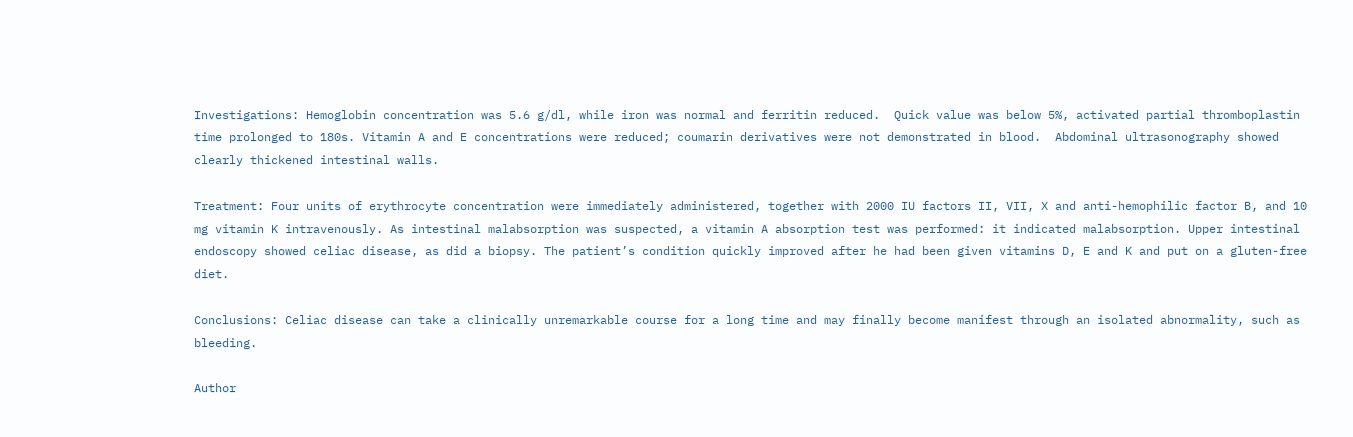Investigations: Hemoglobin concentration was 5.6 g/dl, while iron was normal and ferritin reduced.  Quick value was below 5%, activated partial thromboplastin time prolonged to 180s. Vitamin A and E concentrations were reduced; coumarin derivatives were not demonstrated in blood.  Abdominal ultrasonography showed clearly thickened intestinal walls.

Treatment: Four units of erythrocyte concentration were immediately administered, together with 2000 IU factors II, VII, X and anti-hemophilic factor B, and 10 mg vitamin K intravenously. As intestinal malabsorption was suspected, a vitamin A absorption test was performed: it indicated malabsorption. Upper intestinal endoscopy showed celiac disease, as did a biopsy. The patient’s condition quickly improved after he had been given vitamins D, E and K and put on a gluten-free diet.

Conclusions: Celiac disease can take a clinically unremarkable course for a long time and may finally become manifest through an isolated abnormality, such as bleeding.

Author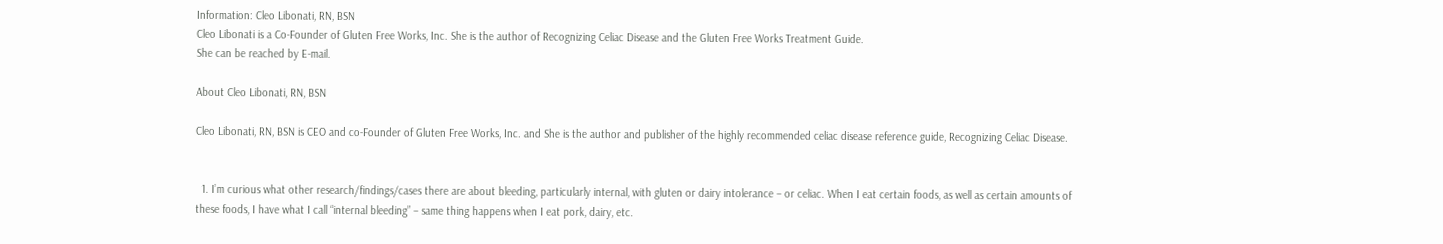Information: Cleo Libonati, RN, BSN
Cleo Libonati is a Co-Founder of Gluten Free Works, Inc. She is the author of Recognizing Celiac Disease and the Gluten Free Works Treatment Guide.
She can be reached by E-mail.

About Cleo Libonati, RN, BSN

Cleo Libonati, RN, BSN is CEO and co-Founder of Gluten Free Works, Inc. and She is the author and publisher of the highly recommended celiac disease reference guide, Recognizing Celiac Disease.


  1. I’m curious what other research/findings/cases there are about bleeding, particularly internal, with gluten or dairy intolerance – or celiac. When I eat certain foods, as well as certain amounts of these foods, I have what I call “internal bleeding” – same thing happens when I eat pork, dairy, etc.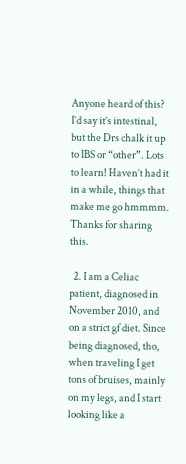Anyone heard of this? I’d say it’s intestinal, but the Drs chalk it up to IBS or “other”. Lots to learn! Haven’t had it in a while, things that make me go hmmmm. Thanks for sharing this.

  2. I am a Celiac patient, diagnosed in November 2010, and on a strict gf diet. Since being diagnosed, tho, when traveling I get tons of bruises, mainly on my legs, and I start looking like a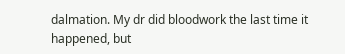dalmation. My dr did bloodwork the last time it happened, but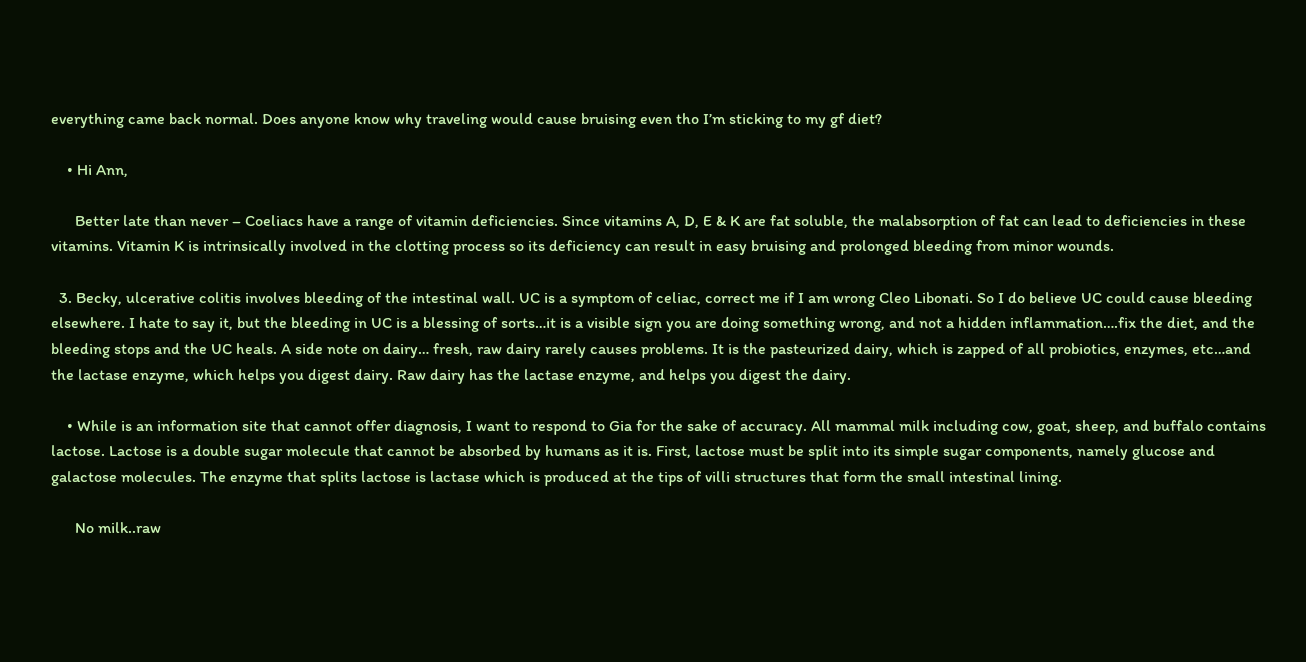everything came back normal. Does anyone know why traveling would cause bruising even tho I’m sticking to my gf diet?

    • Hi Ann,

      Better late than never – Coeliacs have a range of vitamin deficiencies. Since vitamins A, D, E & K are fat soluble, the malabsorption of fat can lead to deficiencies in these vitamins. Vitamin K is intrinsically involved in the clotting process so its deficiency can result in easy bruising and prolonged bleeding from minor wounds.

  3. Becky, ulcerative colitis involves bleeding of the intestinal wall. UC is a symptom of celiac, correct me if I am wrong Cleo Libonati. So I do believe UC could cause bleeding elsewhere. I hate to say it, but the bleeding in UC is a blessing of sorts…it is a visible sign you are doing something wrong, and not a hidden inflammation….fix the diet, and the bleeding stops and the UC heals. A side note on dairy… fresh, raw dairy rarely causes problems. It is the pasteurized dairy, which is zapped of all probiotics, enzymes, etc…and the lactase enzyme, which helps you digest dairy. Raw dairy has the lactase enzyme, and helps you digest the dairy.

    • While is an information site that cannot offer diagnosis, I want to respond to Gia for the sake of accuracy. All mammal milk including cow, goat, sheep, and buffalo contains lactose. Lactose is a double sugar molecule that cannot be absorbed by humans as it is. First, lactose must be split into its simple sugar components, namely glucose and galactose molecules. The enzyme that splits lactose is lactase which is produced at the tips of villi structures that form the small intestinal lining.

      No milk..raw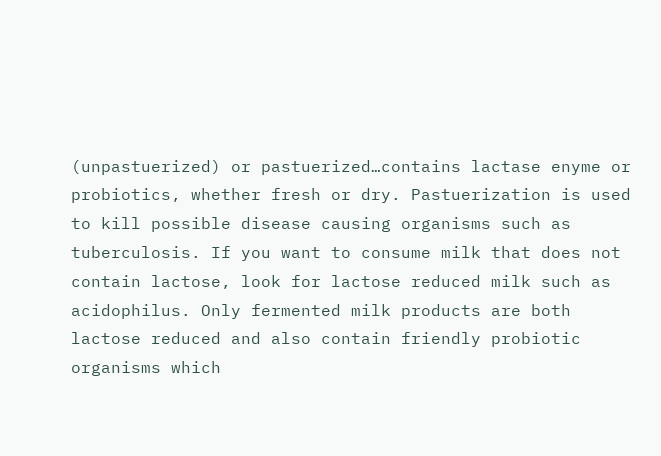(unpastuerized) or pastuerized…contains lactase enyme or probiotics, whether fresh or dry. Pastuerization is used to kill possible disease causing organisms such as tuberculosis. If you want to consume milk that does not contain lactose, look for lactose reduced milk such as acidophilus. Only fermented milk products are both lactose reduced and also contain friendly probiotic organisms which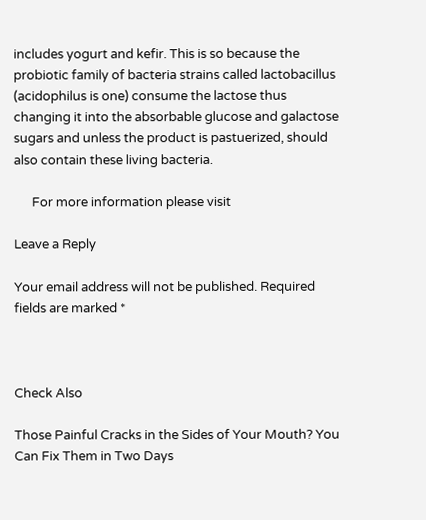includes yogurt and kefir. This is so because the probiotic family of bacteria strains called lactobacillus (acidophilus is one) consume the lactose thus changing it into the absorbable glucose and galactose sugars and unless the product is pastuerized, should also contain these living bacteria.

      For more information please visit

Leave a Reply

Your email address will not be published. Required fields are marked *



Check Also

Those Painful Cracks in the Sides of Your Mouth? You Can Fix Them in Two Days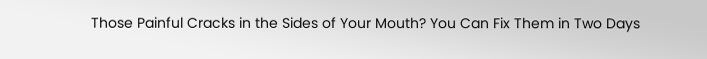Those Painful Cracks in the Sides of Your Mouth? You Can Fix Them in Two Days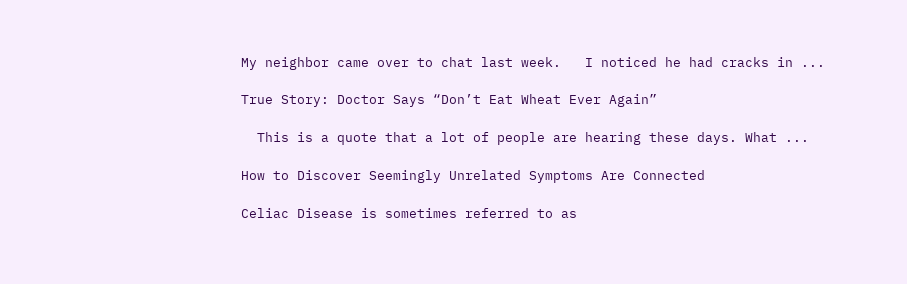My neighbor came over to chat last week.   I noticed he had cracks in ...

True Story: Doctor Says “Don’t Eat Wheat Ever Again”

  This is a quote that a lot of people are hearing these days. What ...

How to Discover Seemingly Unrelated Symptoms Are Connected

Celiac Disease is sometimes referred to as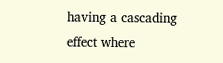having a cascading effect where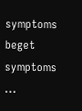symptoms beget symptoms ...